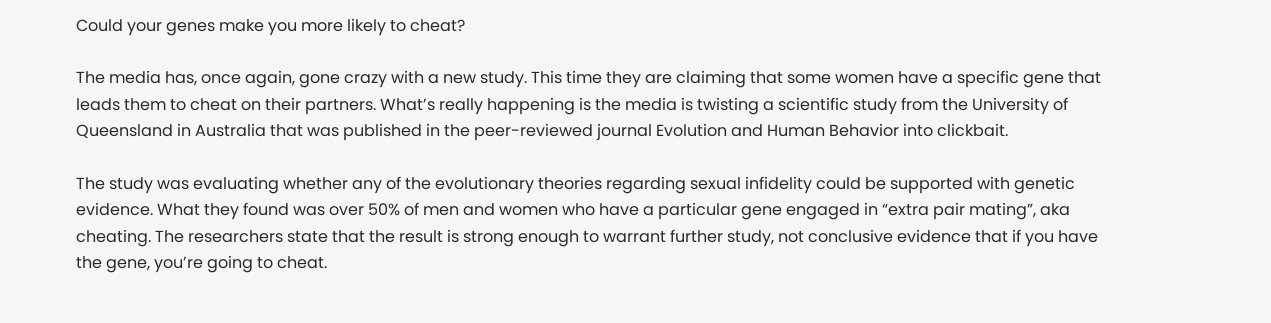Could your genes make you more likely to cheat?

The media has, once again, gone crazy with a new study. This time they are claiming that some women have a specific gene that leads them to cheat on their partners. What’s really happening is the media is twisting a scientific study from the University of Queensland in Australia that was published in the peer-reviewed journal Evolution and Human Behavior into clickbait.

The study was evaluating whether any of the evolutionary theories regarding sexual infidelity could be supported with genetic evidence. What they found was over 50% of men and women who have a particular gene engaged in “extra pair mating”, aka cheating. The researchers state that the result is strong enough to warrant further study, not conclusive evidence that if you have the gene, you’re going to cheat.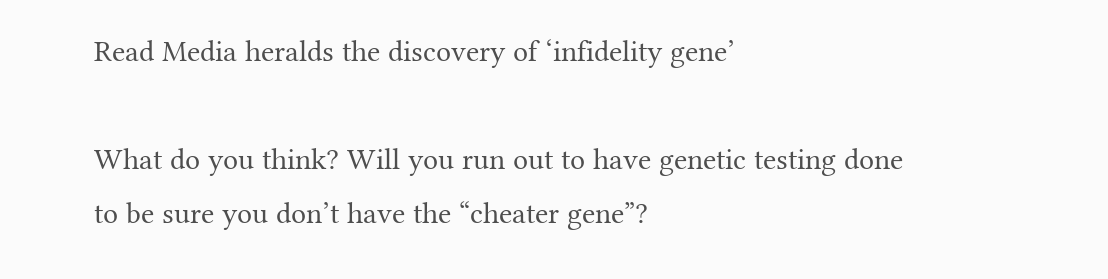Read Media heralds the discovery of ‘infidelity gene’

What do you think? Will you run out to have genetic testing done to be sure you don’t have the “cheater gene”?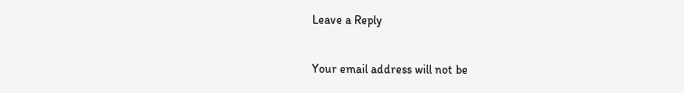Leave a Reply

Your email address will not be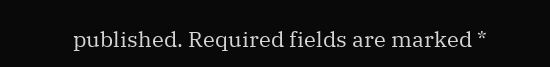published. Required fields are marked *